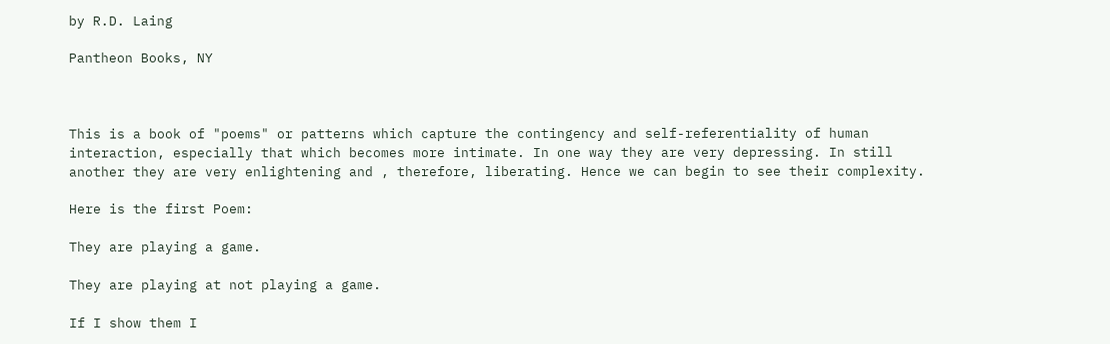by R.D. Laing

Pantheon Books, NY



This is a book of "poems" or patterns which capture the contingency and self-referentiality of human interaction, especially that which becomes more intimate. In one way they are very depressing. In still another they are very enlightening and , therefore, liberating. Hence we can begin to see their complexity.

Here is the first Poem:

They are playing a game.

They are playing at not playing a game.

If I show them I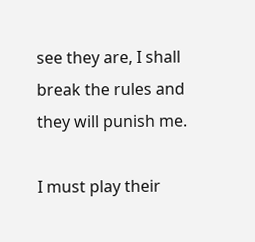see they are, I shall break the rules and they will punish me.

I must play their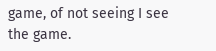game, of not seeing I see the game.